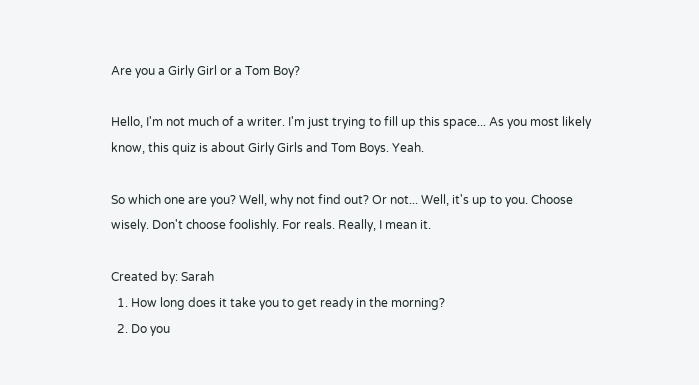Are you a Girly Girl or a Tom Boy?

Hello, I'm not much of a writer. I'm just trying to fill up this space... As you most likely know, this quiz is about Girly Girls and Tom Boys. Yeah.

So which one are you? Well, why not find out? Or not... Well, it's up to you. Choose wisely. Don't choose foolishly. For reals. Really, I mean it.

Created by: Sarah
  1. How long does it take you to get ready in the morning?
  2. Do you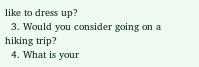like to dress up?
  3. Would you consider going on a hiking trip?
  4. What is your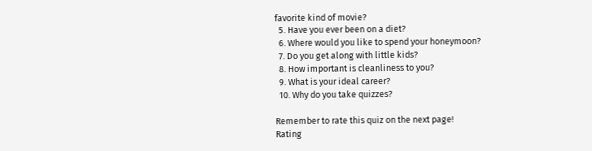favorite kind of movie?
  5. Have you ever been on a diet?
  6. Where would you like to spend your honeymoon?
  7. Do you get along with little kids?
  8. How important is cleanliness to you?
  9. What is your ideal career?
  10. Why do you take quizzes?

Remember to rate this quiz on the next page!
Rating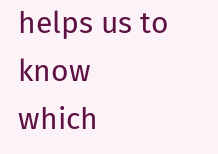helps us to know which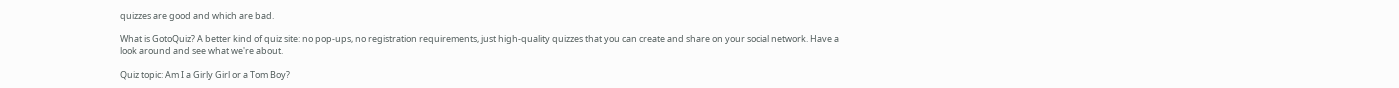quizzes are good and which are bad.

What is GotoQuiz? A better kind of quiz site: no pop-ups, no registration requirements, just high-quality quizzes that you can create and share on your social network. Have a look around and see what we're about.

Quiz topic: Am I a Girly Girl or a Tom Boy?